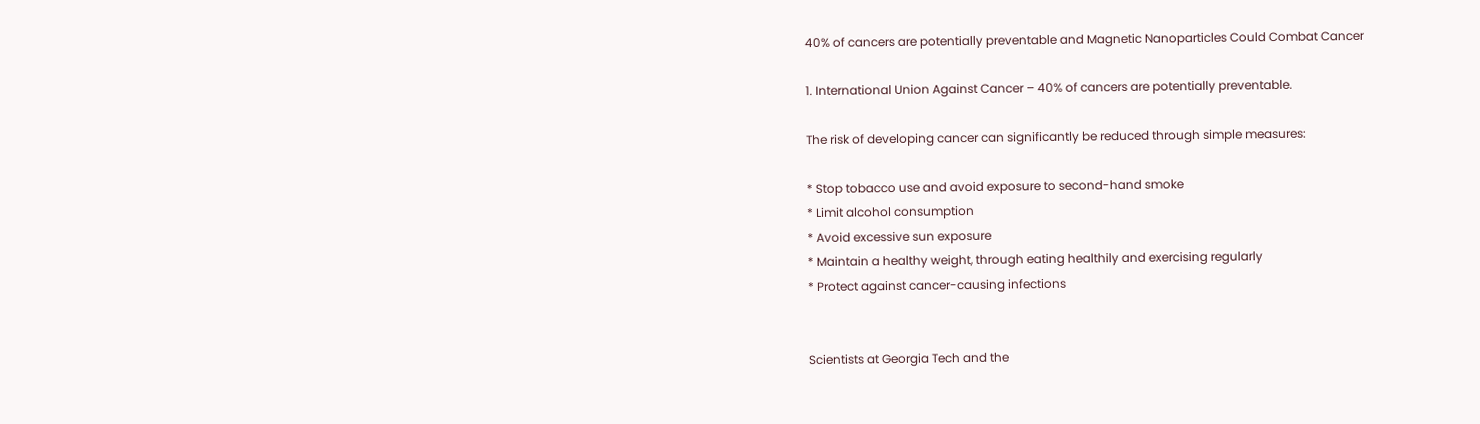40% of cancers are potentially preventable and Magnetic Nanoparticles Could Combat Cancer

1. International Union Against Cancer – 40% of cancers are potentially preventable.

The risk of developing cancer can significantly be reduced through simple measures:

* Stop tobacco use and avoid exposure to second-hand smoke
* Limit alcohol consumption
* Avoid excessive sun exposure
* Maintain a healthy weight, through eating healthily and exercising regularly
* Protect against cancer-causing infections


Scientists at Georgia Tech and the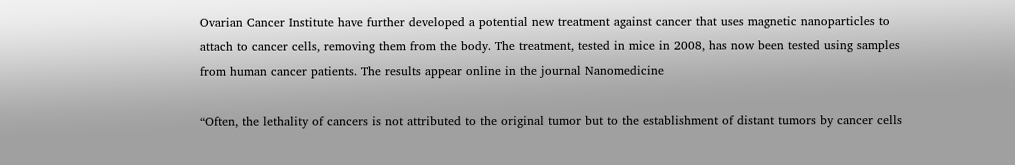Ovarian Cancer Institute have further developed a potential new treatment against cancer that uses magnetic nanoparticles to attach to cancer cells, removing them from the body. The treatment, tested in mice in 2008, has now been tested using samples from human cancer patients. The results appear online in the journal Nanomedicine

“Often, the lethality of cancers is not attributed to the original tumor but to the establishment of distant tumors by cancer cells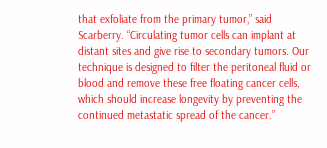that exfoliate from the primary tumor,” said Scarberry. “Circulating tumor cells can implant at distant sites and give rise to secondary tumors. Our technique is designed to filter the peritoneal fluid or blood and remove these free floating cancer cells, which should increase longevity by preventing the continued metastatic spread of the cancer.”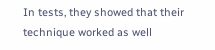In tests, they showed that their technique worked as well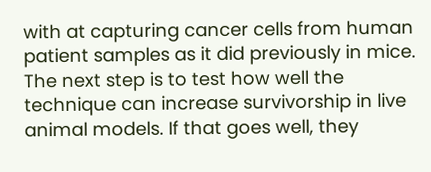with at capturing cancer cells from human patient samples as it did previously in mice. The next step is to test how well the technique can increase survivorship in live animal models. If that goes well, they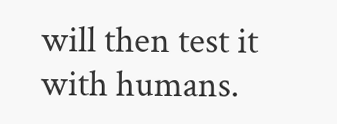will then test it with humans.